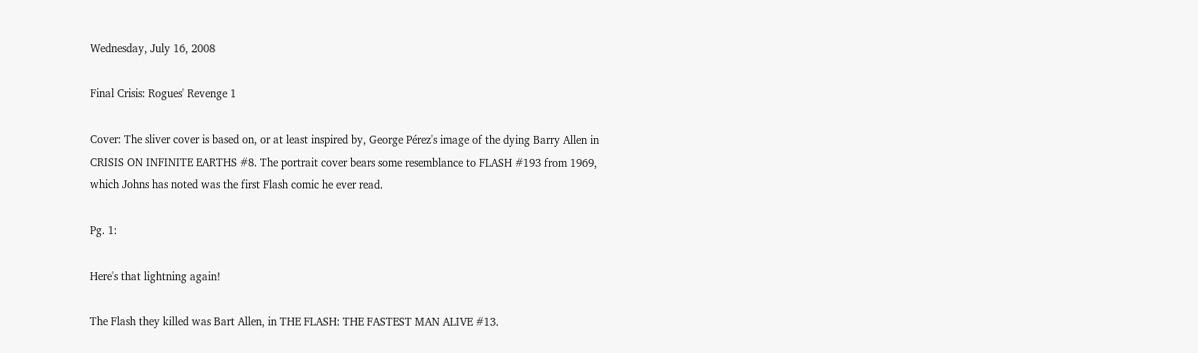Wednesday, July 16, 2008

Final Crisis: Rogues' Revenge 1

Cover: The sliver cover is based on, or at least inspired by, George Pérez's image of the dying Barry Allen in CRISIS ON INFINITE EARTHS #8. The portrait cover bears some resemblance to FLASH #193 from 1969, which Johns has noted was the first Flash comic he ever read.

Pg. 1:

Here's that lightning again!

The Flash they killed was Bart Allen, in THE FLASH: THE FASTEST MAN ALIVE #13.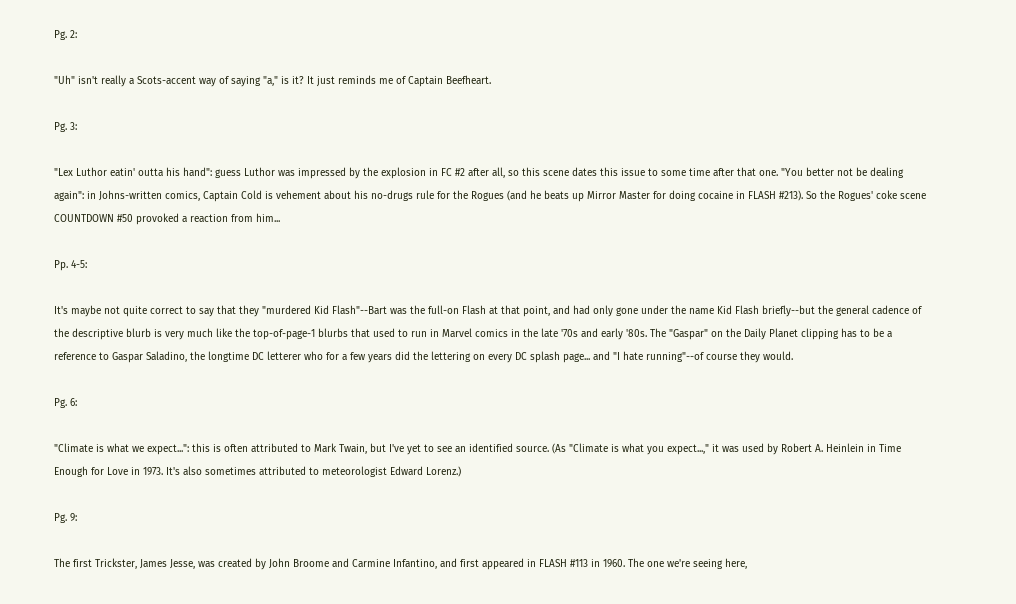Pg. 2:

"Uh" isn't really a Scots-accent way of saying "a," is it? It just reminds me of Captain Beefheart.

Pg. 3:

"Lex Luthor eatin' outta his hand": guess Luthor was impressed by the explosion in FC #2 after all, so this scene dates this issue to some time after that one. "You better not be dealing again": in Johns-written comics, Captain Cold is vehement about his no-drugs rule for the Rogues (and he beats up Mirror Master for doing cocaine in FLASH #213). So the Rogues' coke scene COUNTDOWN #50 provoked a reaction from him...

Pp. 4-5:

It's maybe not quite correct to say that they "murdered Kid Flash"--Bart was the full-on Flash at that point, and had only gone under the name Kid Flash briefly--but the general cadence of the descriptive blurb is very much like the top-of-page-1 blurbs that used to run in Marvel comics in the late '70s and early '80s. The "Gaspar" on the Daily Planet clipping has to be a reference to Gaspar Saladino, the longtime DC letterer who for a few years did the lettering on every DC splash page... and "I hate running"--of course they would.

Pg. 6:

"Climate is what we expect...": this is often attributed to Mark Twain, but I've yet to see an identified source. (As "Climate is what you expect...," it was used by Robert A. Heinlein in Time Enough for Love in 1973. It's also sometimes attributed to meteorologist Edward Lorenz.)

Pg. 9:

The first Trickster, James Jesse, was created by John Broome and Carmine Infantino, and first appeared in FLASH #113 in 1960. The one we're seeing here,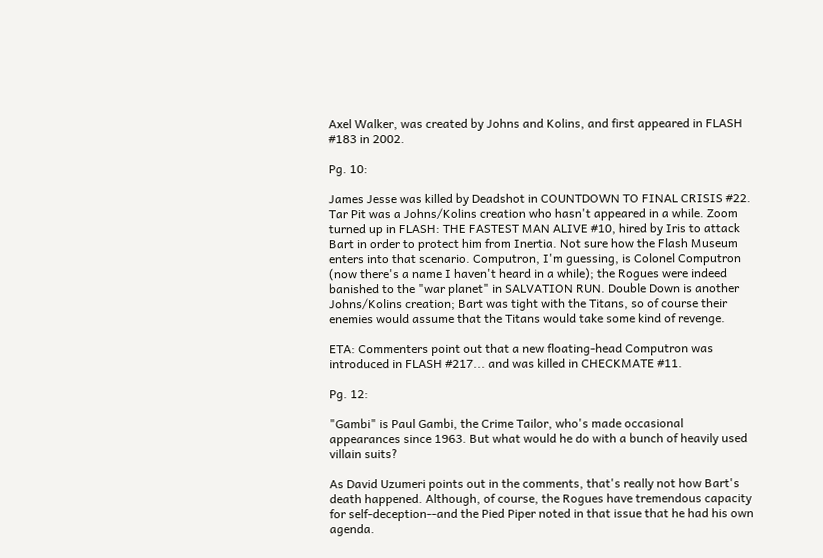Axel Walker, was created by Johns and Kolins, and first appeared in FLASH #183 in 2002.

Pg. 10:

James Jesse was killed by Deadshot in COUNTDOWN TO FINAL CRISIS #22. Tar Pit was a Johns/Kolins creation who hasn't appeared in a while. Zoom turned up in FLASH: THE FASTEST MAN ALIVE #10, hired by Iris to attack Bart in order to protect him from Inertia. Not sure how the Flash Museum enters into that scenario. Computron, I'm guessing, is Colonel Computron (now there's a name I haven't heard in a while); the Rogues were indeed banished to the "war planet" in SALVATION RUN. Double Down is another Johns/Kolins creation; Bart was tight with the Titans, so of course their enemies would assume that the Titans would take some kind of revenge.

ETA: Commenters point out that a new floating-head Computron was introduced in FLASH #217... and was killed in CHECKMATE #11.

Pg. 12:

"Gambi" is Paul Gambi, the Crime Tailor, who's made occasional appearances since 1963. But what would he do with a bunch of heavily used villain suits?

As David Uzumeri points out in the comments, that's really not how Bart's death happened. Although, of course, the Rogues have tremendous capacity for self-deception--and the Pied Piper noted in that issue that he had his own agenda.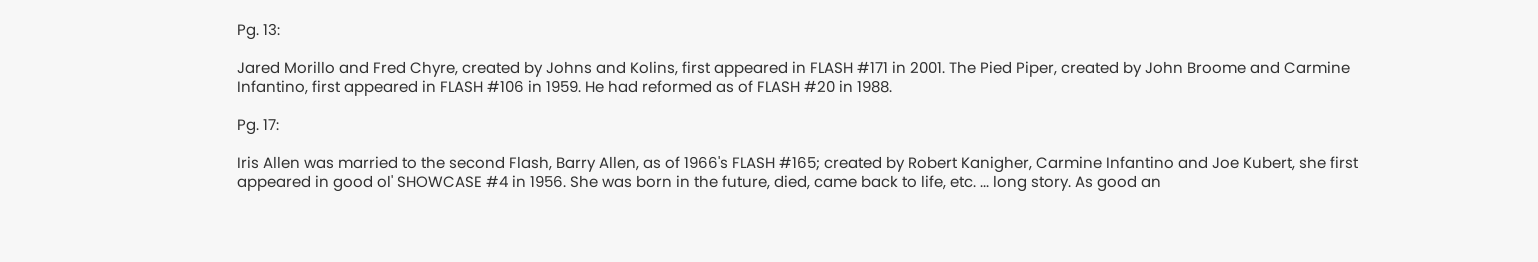Pg. 13:

Jared Morillo and Fred Chyre, created by Johns and Kolins, first appeared in FLASH #171 in 2001. The Pied Piper, created by John Broome and Carmine Infantino, first appeared in FLASH #106 in 1959. He had reformed as of FLASH #20 in 1988.

Pg. 17:

Iris Allen was married to the second Flash, Barry Allen, as of 1966's FLASH #165; created by Robert Kanigher, Carmine Infantino and Joe Kubert, she first appeared in good ol' SHOWCASE #4 in 1956. She was born in the future, died, came back to life, etc. ... long story. As good an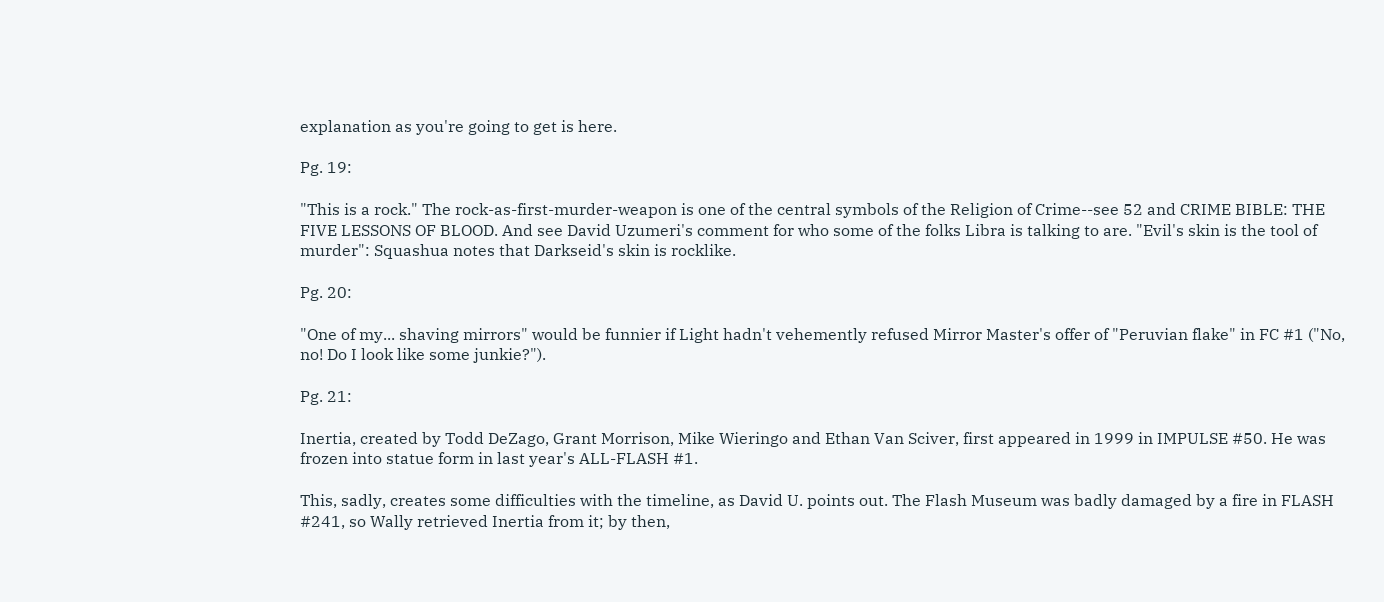explanation as you're going to get is here.

Pg. 19:

"This is a rock." The rock-as-first-murder-weapon is one of the central symbols of the Religion of Crime--see 52 and CRIME BIBLE: THE FIVE LESSONS OF BLOOD. And see David Uzumeri's comment for who some of the folks Libra is talking to are. "Evil's skin is the tool of murder": Squashua notes that Darkseid's skin is rocklike.

Pg. 20:

"One of my... shaving mirrors" would be funnier if Light hadn't vehemently refused Mirror Master's offer of "Peruvian flake" in FC #1 ("No, no! Do I look like some junkie?").

Pg. 21:

Inertia, created by Todd DeZago, Grant Morrison, Mike Wieringo and Ethan Van Sciver, first appeared in 1999 in IMPULSE #50. He was frozen into statue form in last year's ALL-FLASH #1.

This, sadly, creates some difficulties with the timeline, as David U. points out. The Flash Museum was badly damaged by a fire in FLASH #241, so Wally retrieved Inertia from it; by then,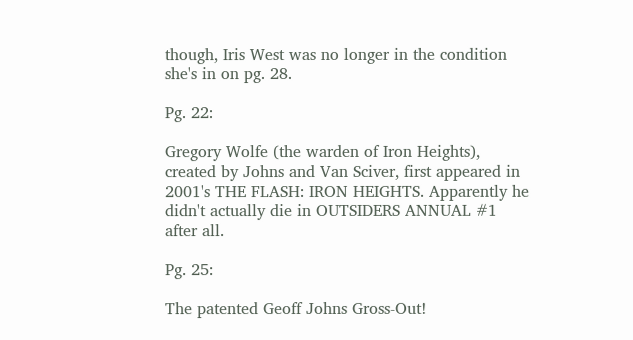though, Iris West was no longer in the condition she's in on pg. 28.

Pg. 22:

Gregory Wolfe (the warden of Iron Heights), created by Johns and Van Sciver, first appeared in 2001's THE FLASH: IRON HEIGHTS. Apparently he didn't actually die in OUTSIDERS ANNUAL #1 after all.

Pg. 25:

The patented Geoff Johns Gross-Out!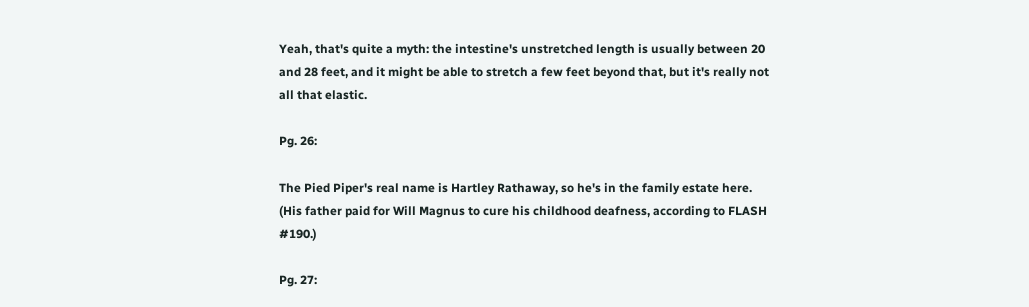Yeah, that's quite a myth: the intestine's unstretched length is usually between 20 and 28 feet, and it might be able to stretch a few feet beyond that, but it's really not all that elastic.

Pg. 26:

The Pied Piper's real name is Hartley Rathaway, so he's in the family estate here. (His father paid for Will Magnus to cure his childhood deafness, according to FLASH #190.)

Pg. 27: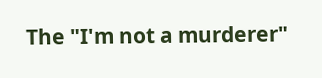The "I'm not a murderer"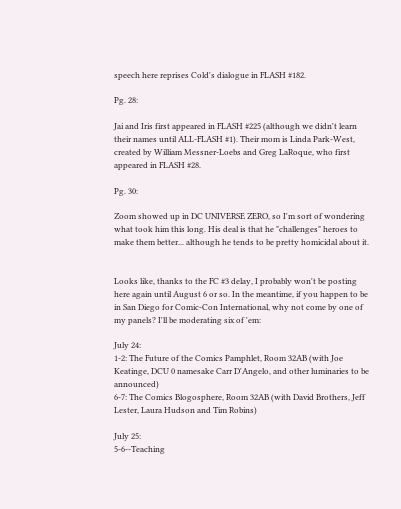speech here reprises Cold's dialogue in FLASH #182.

Pg. 28:

Jai and Iris first appeared in FLASH #225 (although we didn't learn their names until ALL-FLASH #1). Their mom is Linda Park-West, created by William Messner-Loebs and Greg LaRoque, who first appeared in FLASH #28.

Pg. 30:

Zoom showed up in DC UNIVERSE ZERO, so I'm sort of wondering what took him this long. His deal is that he "challenges" heroes to make them better... although he tends to be pretty homicidal about it.


Looks like, thanks to the FC #3 delay, I probably won't be posting here again until August 6 or so. In the meantime, if you happen to be in San Diego for Comic-Con International, why not come by one of my panels? I'll be moderating six of 'em:

July 24:
1-2: The Future of the Comics Pamphlet, Room 32AB (with Joe Keatinge, DCU 0 namesake Carr D'Angelo, and other luminaries to be announced)
6-7: The Comics Blogosphere, Room 32AB (with David Brothers, Jeff Lester, Laura Hudson and Tim Robins)

July 25:
5-6--Teaching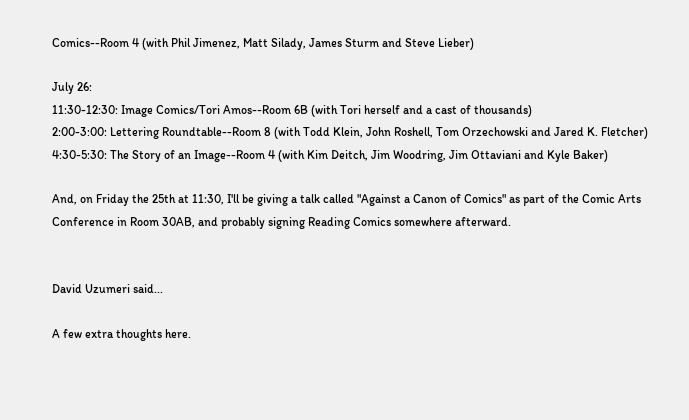Comics--Room 4 (with Phil Jimenez, Matt Silady, James Sturm and Steve Lieber)

July 26:
11:30-12:30: Image Comics/Tori Amos--Room 6B (with Tori herself and a cast of thousands)
2:00-3:00: Lettering Roundtable--Room 8 (with Todd Klein, John Roshell, Tom Orzechowski and Jared K. Fletcher)
4:30-5:30: The Story of an Image--Room 4 (with Kim Deitch, Jim Woodring, Jim Ottaviani and Kyle Baker)

And, on Friday the 25th at 11:30, I'll be giving a talk called "Against a Canon of Comics" as part of the Comic Arts Conference in Room 30AB, and probably signing Reading Comics somewhere afterward.


David Uzumeri said...

A few extra thoughts here.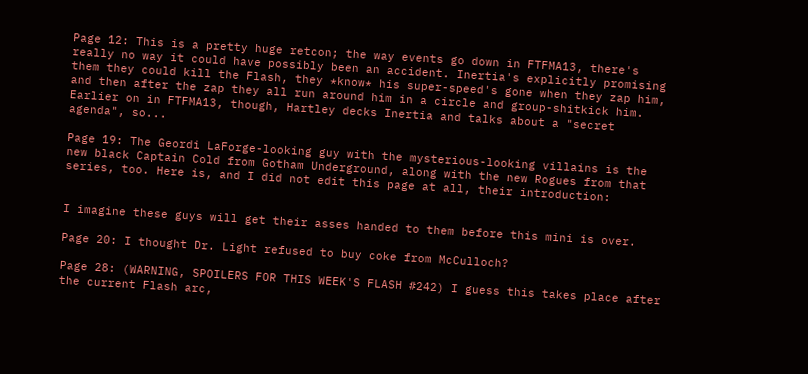Page 12: This is a pretty huge retcon; the way events go down in FTFMA13, there's really no way it could have possibly been an accident. Inertia's explicitly promising them they could kill the Flash, they *know* his super-speed's gone when they zap him, and then after the zap they all run around him in a circle and group-shitkick him. Earlier on in FTFMA13, though, Hartley decks Inertia and talks about a "secret agenda", so...

Page 19: The Geordi LaForge-looking guy with the mysterious-looking villains is the new black Captain Cold from Gotham Underground, along with the new Rogues from that series, too. Here is, and I did not edit this page at all, their introduction:


I imagine these guys will get their asses handed to them before this mini is over.

Page 20: I thought Dr. Light refused to buy coke from McCulloch?

Page 28: (WARNING, SPOILERS FOR THIS WEEK'S FLASH #242) I guess this takes place after the current Flash arc,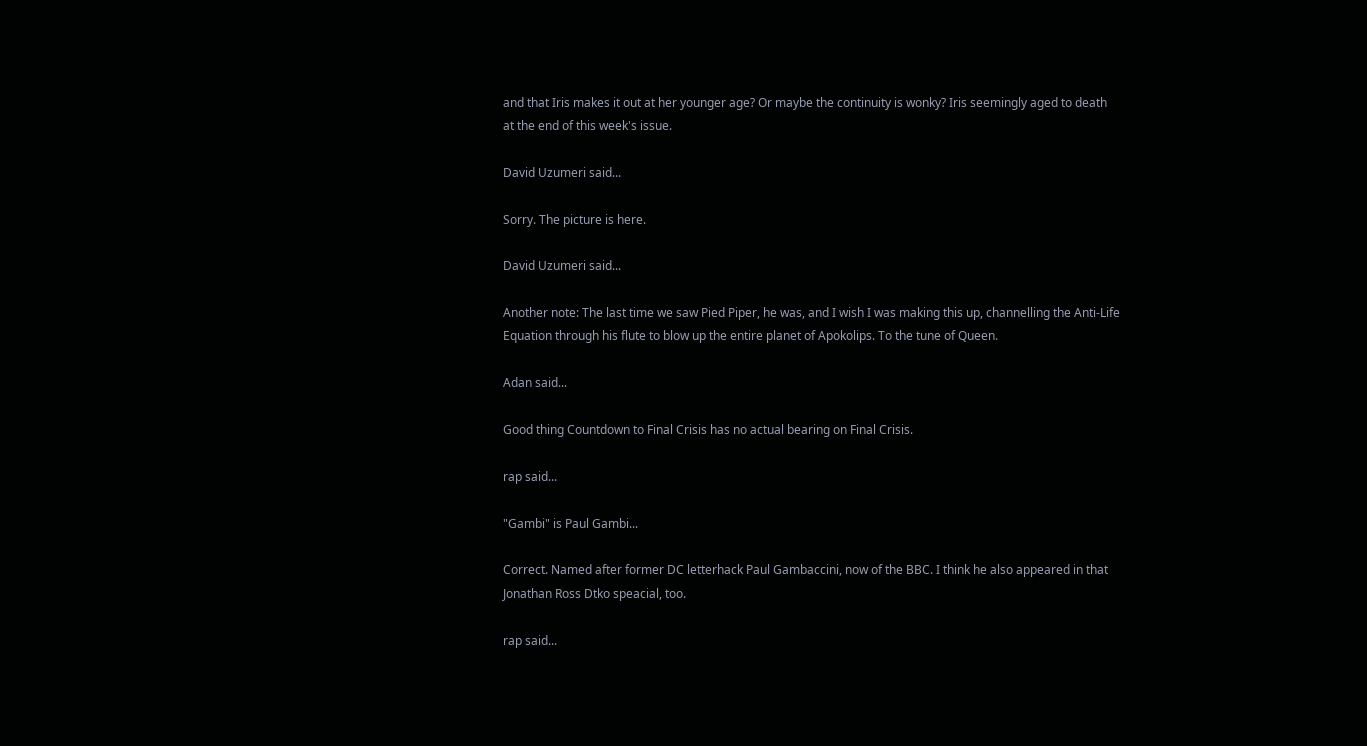and that Iris makes it out at her younger age? Or maybe the continuity is wonky? Iris seemingly aged to death at the end of this week's issue.

David Uzumeri said...

Sorry. The picture is here.

David Uzumeri said...

Another note: The last time we saw Pied Piper, he was, and I wish I was making this up, channelling the Anti-Life Equation through his flute to blow up the entire planet of Apokolips. To the tune of Queen.

Adan said...

Good thing Countdown to Final Crisis has no actual bearing on Final Crisis.

rap said...

"Gambi" is Paul Gambi...

Correct. Named after former DC letterhack Paul Gambaccini, now of the BBC. I think he also appeared in that Jonathan Ross Dtko speacial, too.

rap said...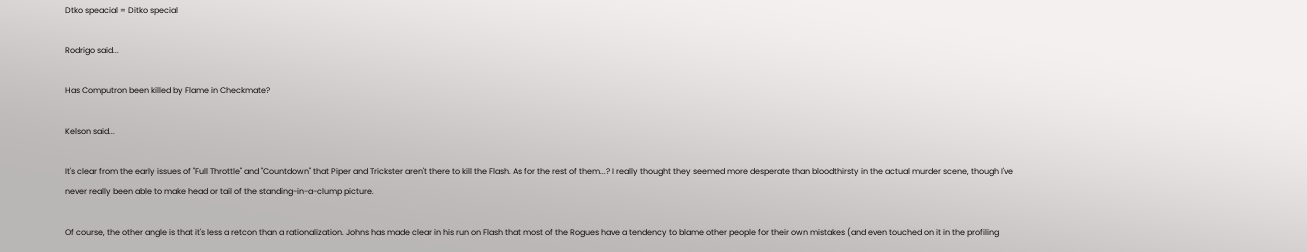Dtko speacial = Ditko special

Rodrigo said...

Has Computron been killed by Flame in Checkmate?

Kelson said...

It's clear from the early issues of "Full Throttle" and "Countdown" that Piper and Trickster aren't there to kill the Flash. As for the rest of them...? I really thought they seemed more desperate than bloodthirsty in the actual murder scene, though I've never really been able to make head or tail of the standing-in-a-clump picture.

Of course, the other angle is that it's less a retcon than a rationalization. Johns has made clear in his run on Flash that most of the Rogues have a tendency to blame other people for their own mistakes (and even touched on it in the profiling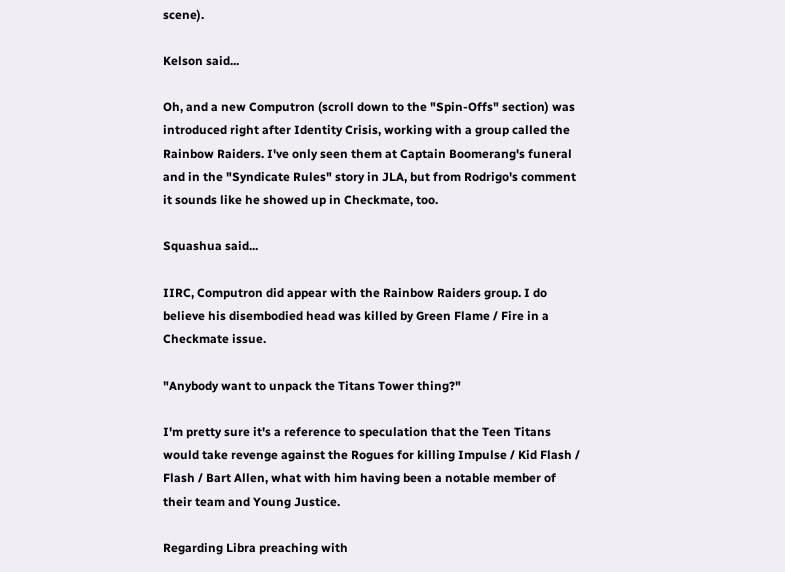scene).

Kelson said...

Oh, and a new Computron (scroll down to the "Spin-Offs" section) was introduced right after Identity Crisis, working with a group called the Rainbow Raiders. I've only seen them at Captain Boomerang's funeral and in the "Syndicate Rules" story in JLA, but from Rodrigo's comment it sounds like he showed up in Checkmate, too.

Squashua said...

IIRC, Computron did appear with the Rainbow Raiders group. I do believe his disembodied head was killed by Green Flame / Fire in a Checkmate issue.

"Anybody want to unpack the Titans Tower thing?"

I'm pretty sure it's a reference to speculation that the Teen Titans would take revenge against the Rogues for killing Impulse / Kid Flash / Flash / Bart Allen, what with him having been a notable member of their team and Young Justice.

Regarding Libra preaching with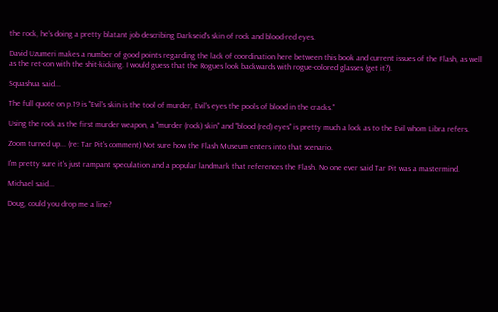the rock, he's doing a pretty blatant job describing Darkseid's skin of rock and blood-red eyes.

David Uzumeri makes a number of good points regarding the lack of coordination here between this book and current issues of the Flash, as well as the ret-con with the shit-kicking. I would guess that the Rogues look backwards with rogue-colored glasses (get it?).

Squashua said...

The full quote on p.19 is "Evil's skin is the tool of murder, Evil's eyes the pools of blood in the cracks."

Using the rock as the first murder weapon, a "murder (rock) skin" and "blood (red) eyes" is pretty much a lock as to the Evil whom Libra refers.

Zoom turned up... (re: Tar Pit's comment) Not sure how the Flash Museum enters into that scenario.

I'm pretty sure it's just rampant speculation and a popular landmark that references the Flash. No one ever said Tar Pit was a mastermind.

Michael said...

Doug, could you drop me a line?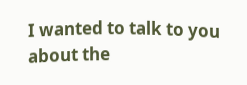I wanted to talk to you about the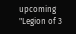upcoming "Legion of 3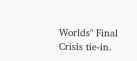Worlds" Final Crisis tie-in.